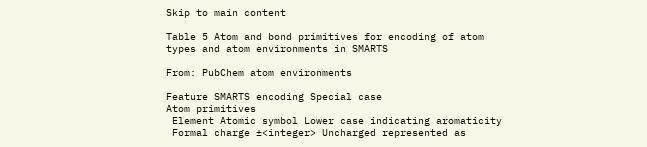Skip to main content

Table 5 Atom and bond primitives for encoding of atom types and atom environments in SMARTS

From: PubChem atom environments

Feature SMARTS encoding Special case
Atom primitives
 Element Atomic symbol Lower case indicating aromaticity
 Formal charge ±<integer> Uncharged represented as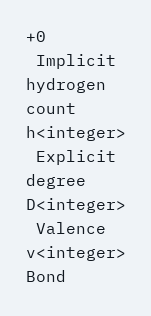+0
 Implicit hydrogen count h<integer>
 Explicit degree D<integer>
 Valence v<integer>
Bond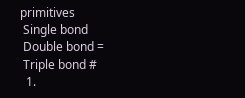primitives
 Single bond
 Double bond =
 Triple bond #
  1.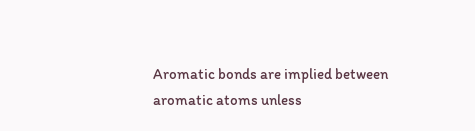Aromatic bonds are implied between aromatic atoms unless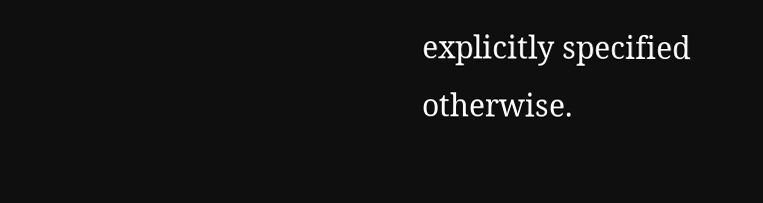explicitly specified otherwise.